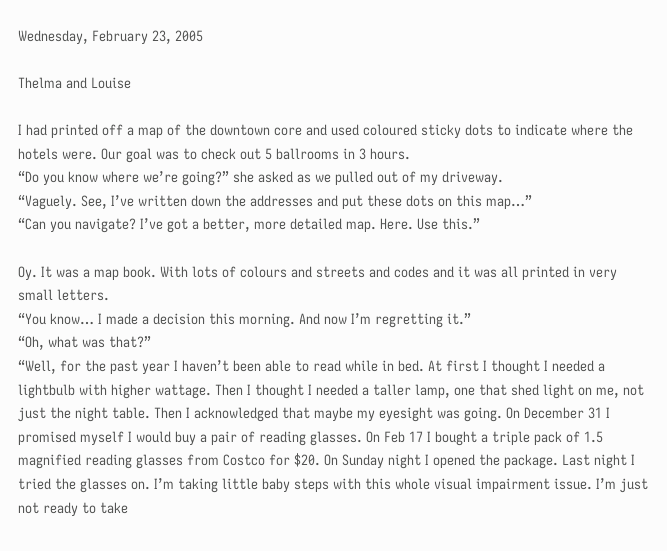Wednesday, February 23, 2005

Thelma and Louise

I had printed off a map of the downtown core and used coloured sticky dots to indicate where the hotels were. Our goal was to check out 5 ballrooms in 3 hours.
“Do you know where we’re going?” she asked as we pulled out of my driveway.
“Vaguely. See, I’ve written down the addresses and put these dots on this map…”
“Can you navigate? I’ve got a better, more detailed map. Here. Use this.”

Oy. It was a map book. With lots of colours and streets and codes and it was all printed in very small letters.
“You know… I made a decision this morning. And now I’m regretting it.”
“Oh, what was that?”
“Well, for the past year I haven’t been able to read while in bed. At first I thought I needed a lightbulb with higher wattage. Then I thought I needed a taller lamp, one that shed light on me, not just the night table. Then I acknowledged that maybe my eyesight was going. On December 31 I promised myself I would buy a pair of reading glasses. On Feb 17 I bought a triple pack of 1.5 magnified reading glasses from Costco for $20. On Sunday night I opened the package. Last night I tried the glasses on. I’m taking little baby steps with this whole visual impairment issue. I’m just not ready to take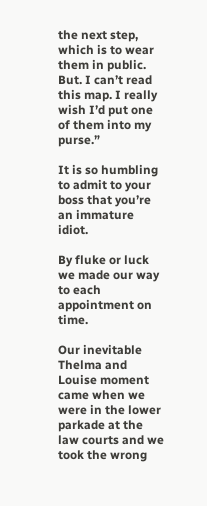the next step, which is to wear them in public. But. I can’t read this map. I really wish I’d put one of them into my purse.”

It is so humbling to admit to your boss that you’re an immature idiot.

By fluke or luck we made our way to each appointment on time.

Our inevitable Thelma and Louise moment came when we were in the lower parkade at the law courts and we took the wrong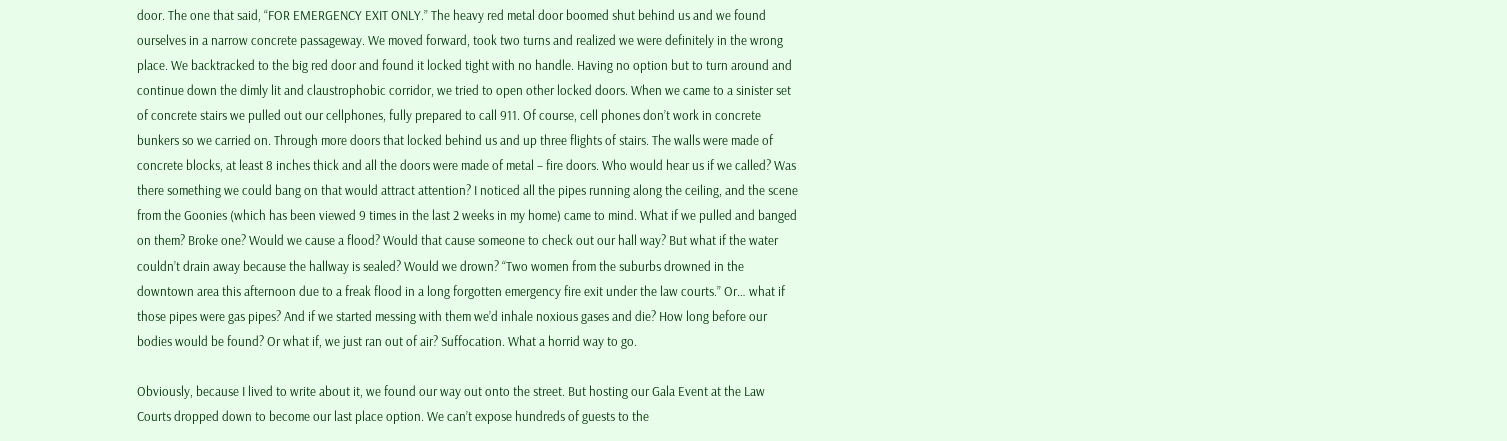door. The one that said, “FOR EMERGENCY EXIT ONLY.” The heavy red metal door boomed shut behind us and we found ourselves in a narrow concrete passageway. We moved forward, took two turns and realized we were definitely in the wrong place. We backtracked to the big red door and found it locked tight with no handle. Having no option but to turn around and continue down the dimly lit and claustrophobic corridor, we tried to open other locked doors. When we came to a sinister set of concrete stairs we pulled out our cellphones, fully prepared to call 911. Of course, cell phones don’t work in concrete bunkers so we carried on. Through more doors that locked behind us and up three flights of stairs. The walls were made of concrete blocks, at least 8 inches thick and all the doors were made of metal – fire doors. Who would hear us if we called? Was there something we could bang on that would attract attention? I noticed all the pipes running along the ceiling, and the scene from the Goonies (which has been viewed 9 times in the last 2 weeks in my home) came to mind. What if we pulled and banged on them? Broke one? Would we cause a flood? Would that cause someone to check out our hall way? But what if the water couldn’t drain away because the hallway is sealed? Would we drown? “Two women from the suburbs drowned in the downtown area this afternoon due to a freak flood in a long forgotten emergency fire exit under the law courts.” Or… what if those pipes were gas pipes? And if we started messing with them we’d inhale noxious gases and die? How long before our bodies would be found? Or what if, we just ran out of air? Suffocation. What a horrid way to go.

Obviously, because I lived to write about it, we found our way out onto the street. But hosting our Gala Event at the Law Courts dropped down to become our last place option. We can’t expose hundreds of guests to the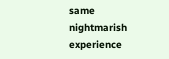same nightmarish experience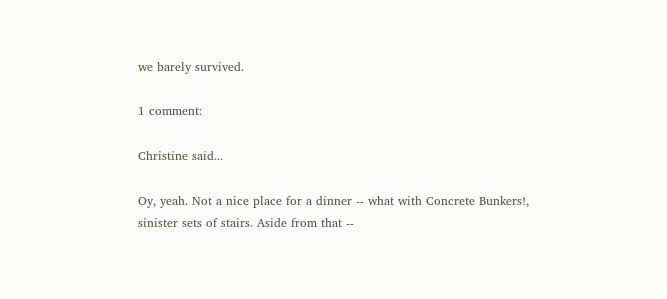we barely survived.

1 comment:

Christine said...

Oy, yeah. Not a nice place for a dinner -- what with Concrete Bunkers!, sinister sets of stairs. Aside from that --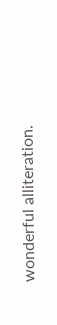wonderful alliteration.